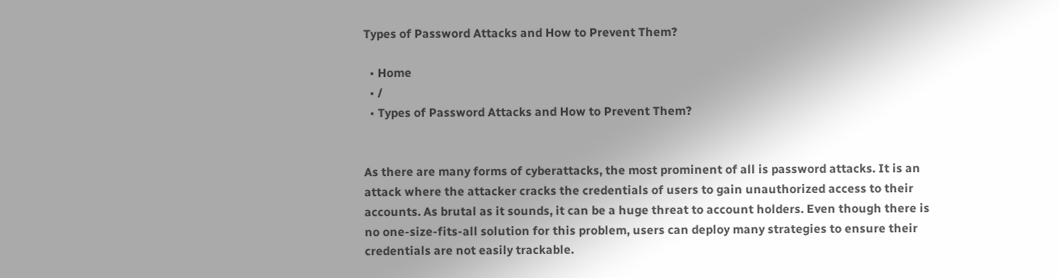Types of Password Attacks and How to Prevent Them?

  • Home
  • /
  • Types of Password Attacks and How to Prevent Them?


As there are many forms of cyberattacks, the most prominent of all is password attacks. It is an attack where the attacker cracks the credentials of users to gain unauthorized access to their accounts. As brutal as it sounds, it can be a huge threat to account holders. Even though there is no one-size-fits-all solution for this problem, users can deploy many strategies to ensure their credentials are not easily trackable.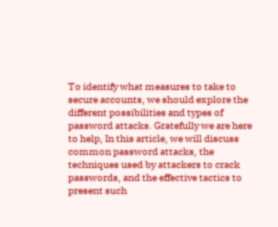To identify what measures to take to secure accounts, we should explore the different possibilities and types of password attacks. Gratefully we are here to help, In this article, we will discuss common password attacks, the techniques used by attackers to crack passwords, and the effective tactics to present such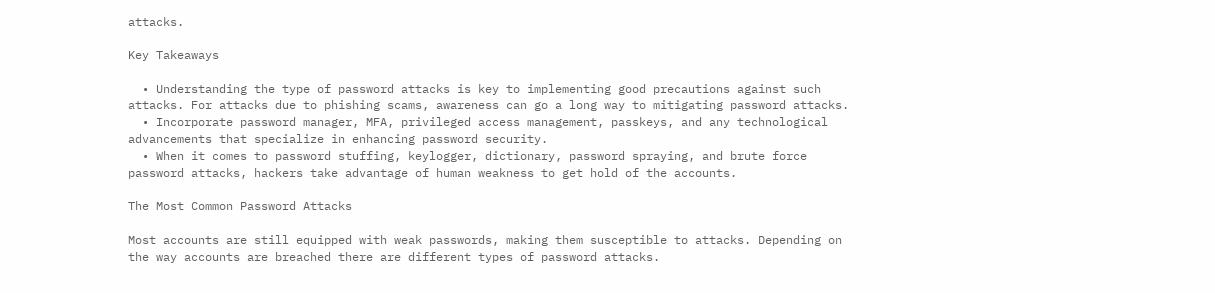attacks.

Key Takeaways

  • Understanding the type of password attacks is key to implementing good precautions against such attacks. For attacks due to phishing scams, awareness can go a long way to mitigating password attacks.
  • Incorporate password manager, MFA, privileged access management, passkeys, and any technological advancements that specialize in enhancing password security.
  • When it comes to password stuffing, keylogger, dictionary, password spraying, and brute force password attacks, hackers take advantage of human weakness to get hold of the accounts.

The Most Common Password Attacks

Most accounts are still equipped with weak passwords, making them susceptible to attacks. Depending on the way accounts are breached there are different types of password attacks.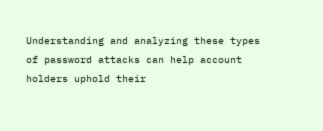Understanding and analyzing these types of password attacks can help account holders uphold their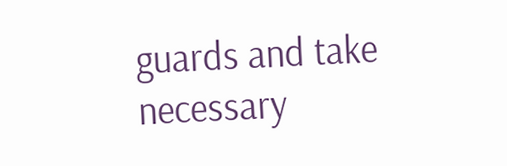guards and take necessary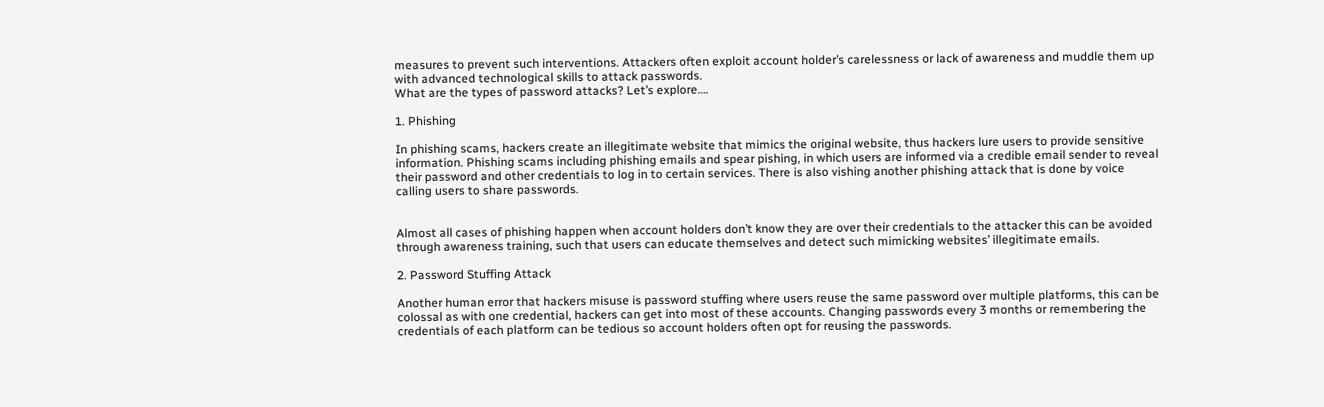measures to prevent such interventions. Attackers often exploit account holder’s carelessness or lack of awareness and muddle them up with advanced technological skills to attack passwords.
What are the types of password attacks? Let’s explore….

1. Phishing

In phishing scams, hackers create an illegitimate website that mimics the original website, thus hackers lure users to provide sensitive information. Phishing scams including phishing emails and spear pishing, in which users are informed via a credible email sender to reveal their password and other credentials to log in to certain services. There is also vishing another phishing attack that is done by voice calling users to share passwords.


Almost all cases of phishing happen when account holders don’t know they are over their credentials to the attacker this can be avoided through awareness training, such that users can educate themselves and detect such mimicking websites’ illegitimate emails.

2. Password Stuffing Attack

Another human error that hackers misuse is password stuffing where users reuse the same password over multiple platforms, this can be colossal as with one credential, hackers can get into most of these accounts. Changing passwords every 3 months or remembering the credentials of each platform can be tedious so account holders often opt for reusing the passwords.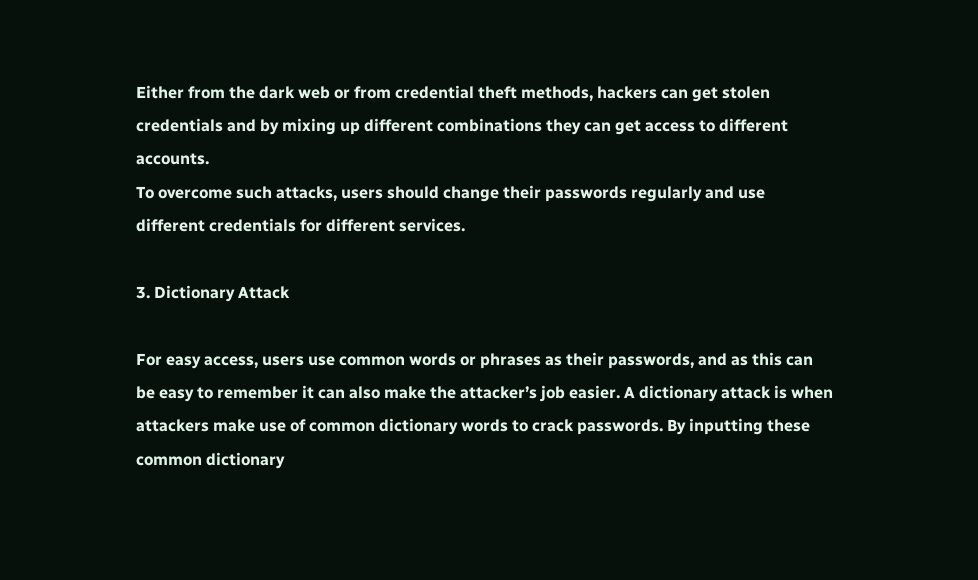Either from the dark web or from credential theft methods, hackers can get stolen credentials and by mixing up different combinations they can get access to different accounts.
To overcome such attacks, users should change their passwords regularly and use different credentials for different services.

3. Dictionary Attack

For easy access, users use common words or phrases as their passwords, and as this can be easy to remember it can also make the attacker’s job easier. A dictionary attack is when attackers make use of common dictionary words to crack passwords. By inputting these common dictionary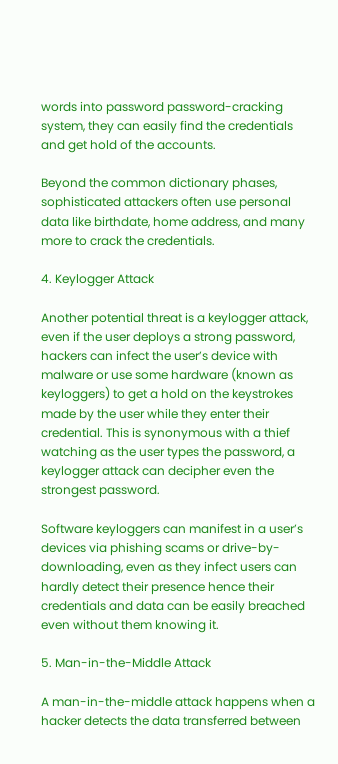words into password password-cracking system, they can easily find the credentials and get hold of the accounts.

Beyond the common dictionary phases, sophisticated attackers often use personal data like birthdate, home address, and many more to crack the credentials.

4. Keylogger Attack

Another potential threat is a keylogger attack, even if the user deploys a strong password, hackers can infect the user’s device with malware or use some hardware (known as keyloggers) to get a hold on the keystrokes made by the user while they enter their credential. This is synonymous with a thief watching as the user types the password, a keylogger attack can decipher even the strongest password.

Software keyloggers can manifest in a user’s devices via phishing scams or drive-by-downloading, even as they infect users can hardly detect their presence hence their credentials and data can be easily breached even without them knowing it.

5. Man-in-the-Middle Attack

A man-in-the-middle attack happens when a hacker detects the data transferred between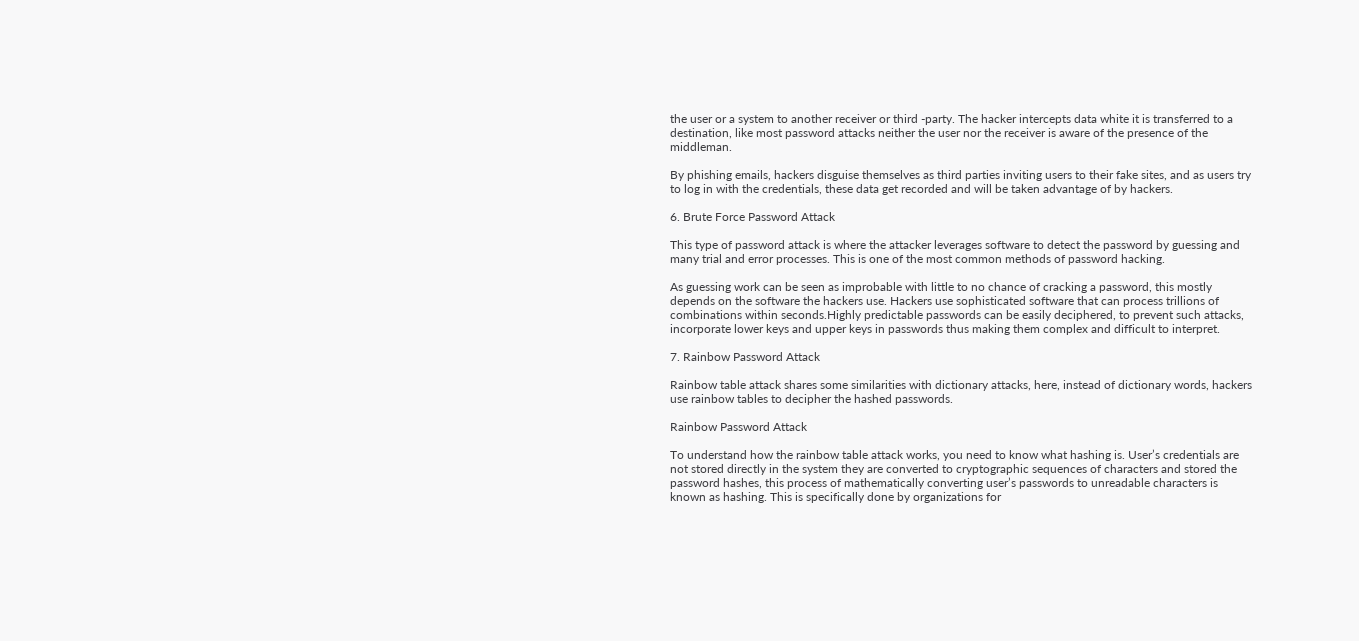the user or a system to another receiver or third -party. The hacker intercepts data white it is transferred to a destination, like most password attacks neither the user nor the receiver is aware of the presence of the middleman.

By phishing emails, hackers disguise themselves as third parties inviting users to their fake sites, and as users try to log in with the credentials, these data get recorded and will be taken advantage of by hackers.

6. Brute Force Password Attack

This type of password attack is where the attacker leverages software to detect the password by guessing and many trial and error processes. This is one of the most common methods of password hacking.

As guessing work can be seen as improbable with little to no chance of cracking a password, this mostly depends on the software the hackers use. Hackers use sophisticated software that can process trillions of combinations within seconds.Highly predictable passwords can be easily deciphered, to prevent such attacks, incorporate lower keys and upper keys in passwords thus making them complex and difficult to interpret.

7. Rainbow Password Attack

Rainbow table attack shares some similarities with dictionary attacks, here, instead of dictionary words, hackers use rainbow tables to decipher the hashed passwords.

Rainbow Password Attack

To understand how the rainbow table attack works, you need to know what hashing is. User’s credentials are not stored directly in the system they are converted to cryptographic sequences of characters and stored the password hashes, this process of mathematically converting user’s passwords to unreadable characters is known as hashing. This is specifically done by organizations for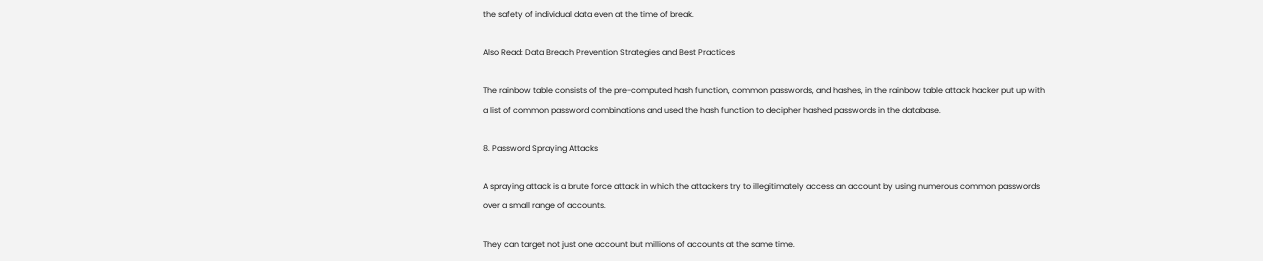the safety of individual data even at the time of break.

Also Read: Data Breach Prevention Strategies and Best Practices

The rainbow table consists of the pre-computed hash function, common passwords, and hashes, in the rainbow table attack hacker put up with a list of common password combinations and used the hash function to decipher hashed passwords in the database.

8. Password Spraying Attacks

A spraying attack is a brute force attack in which the attackers try to illegitimately access an account by using numerous common passwords over a small range of accounts.

They can target not just one account but millions of accounts at the same time.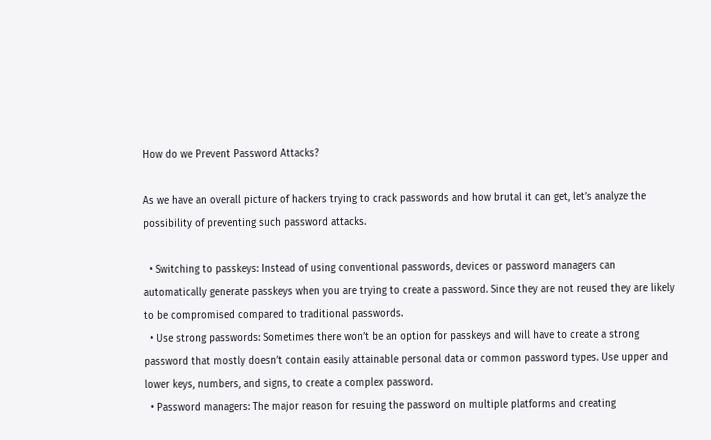How do we Prevent Password Attacks?

As we have an overall picture of hackers trying to crack passwords and how brutal it can get, let’s analyze the possibility of preventing such password attacks.

  • Switching to passkeys: Instead of using conventional passwords, devices or password managers can automatically generate passkeys when you are trying to create a password. Since they are not reused they are likely to be compromised compared to traditional passwords.
  • Use strong passwords: Sometimes there won’t be an option for passkeys and will have to create a strong password that mostly doesn’t contain easily attainable personal data or common password types. Use upper and lower keys, numbers, and signs, to create a complex password.
  • Password managers: The major reason for resuing the password on multiple platforms and creating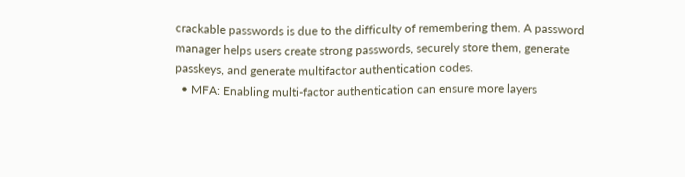crackable passwords is due to the difficulty of remembering them. A password manager helps users create strong passwords, securely store them, generate passkeys, and generate multifactor authentication codes.
  • MFA: Enabling multi-factor authentication can ensure more layers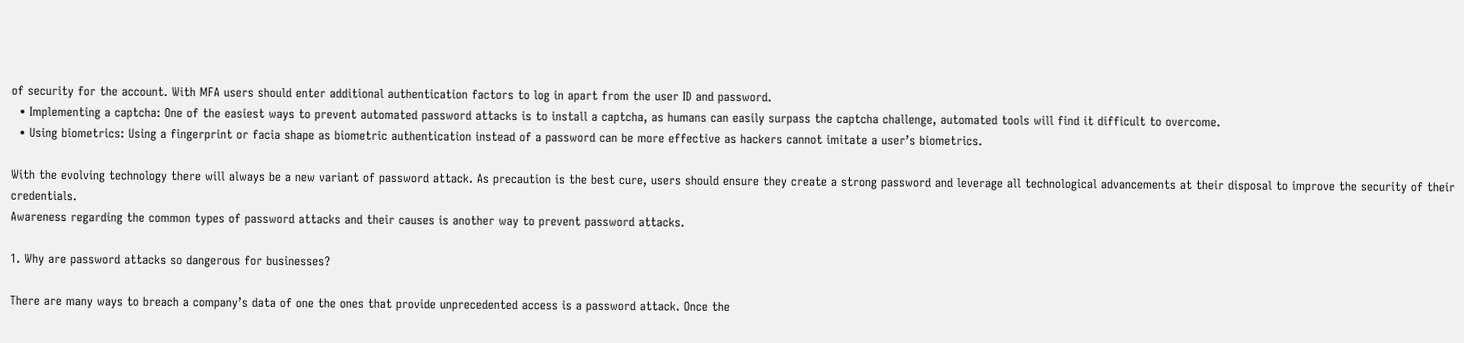of security for the account. With MFA users should enter additional authentication factors to log in apart from the user ID and password.
  • Implementing a captcha: One of the easiest ways to prevent automated password attacks is to install a captcha, as humans can easily surpass the captcha challenge, automated tools will find it difficult to overcome.
  • Using biometrics: Using a fingerprint or facia shape as biometric authentication instead of a password can be more effective as hackers cannot imitate a user’s biometrics.

With the evolving technology there will always be a new variant of password attack. As precaution is the best cure, users should ensure they create a strong password and leverage all technological advancements at their disposal to improve the security of their credentials.
Awareness regarding the common types of password attacks and their causes is another way to prevent password attacks.

1. Why are password attacks so dangerous for businesses?

There are many ways to breach a company’s data of one the ones that provide unprecedented access is a password attack. Once the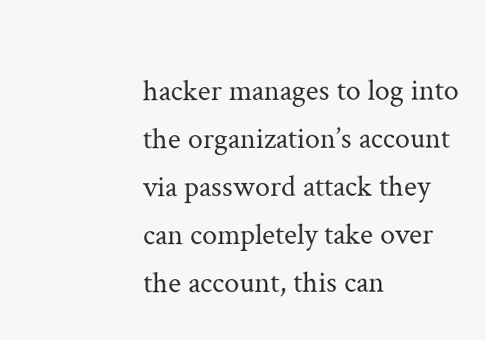hacker manages to log into the organization’s account via password attack they can completely take over the account, this can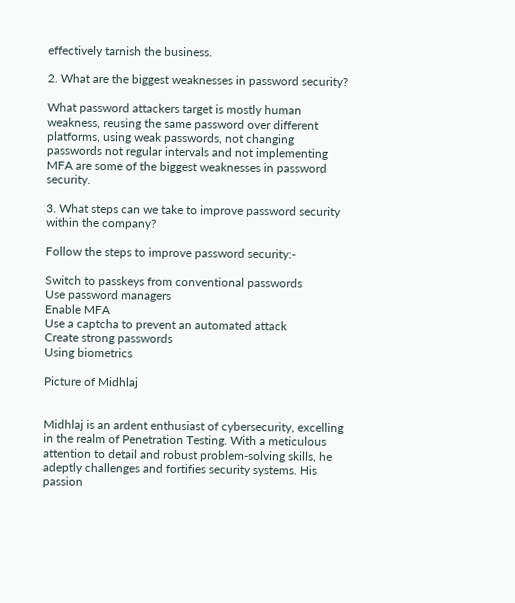effectively tarnish the business.

2. What are the biggest weaknesses in password security?

What password attackers target is mostly human weakness, reusing the same password over different platforms, using weak passwords, not changing passwords not regular intervals and not implementing MFA are some of the biggest weaknesses in password security.

3. What steps can we take to improve password security within the company?

Follow the steps to improve password security:-

Switch to passkeys from conventional passwords
Use password managers
Enable MFA
Use a captcha to prevent an automated attack
Create strong passwords
Using biometrics

Picture of Midhlaj


Midhlaj is an ardent enthusiast of cybersecurity, excelling in the realm of Penetration Testing. With a meticulous attention to detail and robust problem-solving skills, he adeptly challenges and fortifies security systems. His passion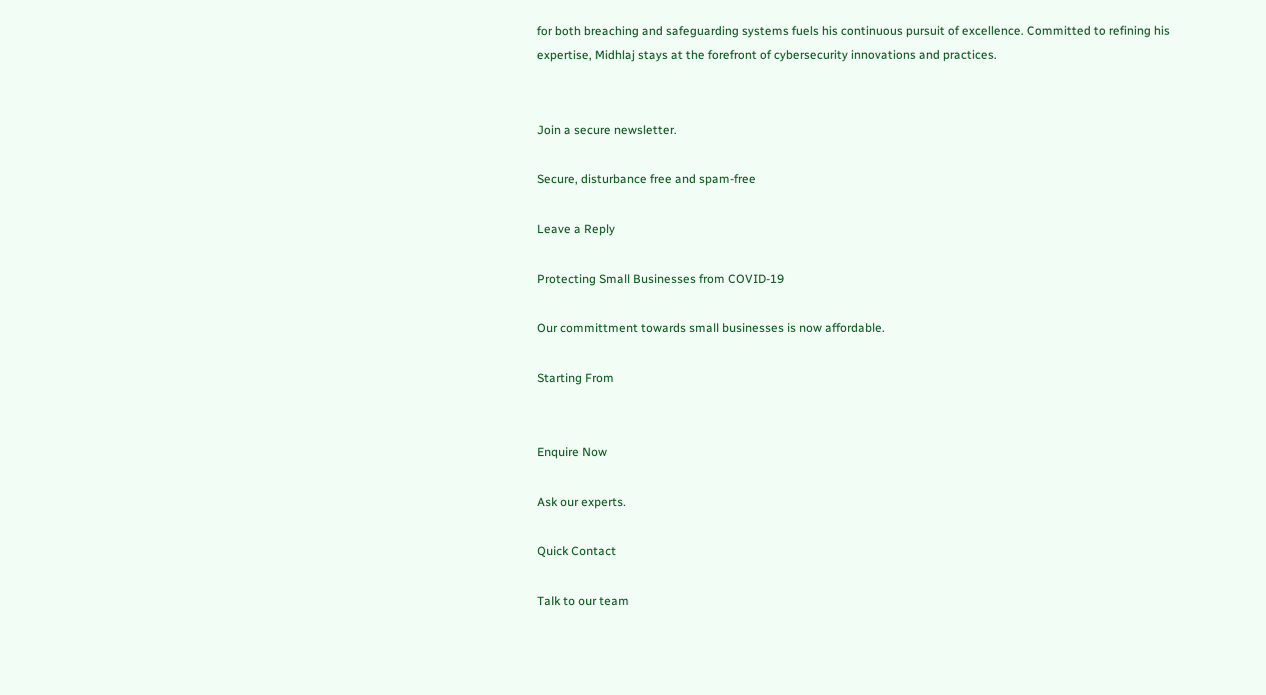for both breaching and safeguarding systems fuels his continuous pursuit of excellence. Committed to refining his expertise, Midhlaj stays at the forefront of cybersecurity innovations and practices.


Join a secure newsletter.

Secure, disturbance free and spam-free

Leave a Reply

Protecting Small Businesses from COVID-19

Our committment towards small businesses is now affordable.

Starting From


Enquire Now

Ask our experts.

Quick Contact

Talk to our team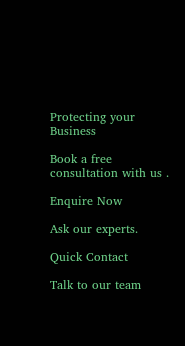Protecting your Business

Book a free consultation with us .

Enquire Now

Ask our experts.

Quick Contact

Talk to our team